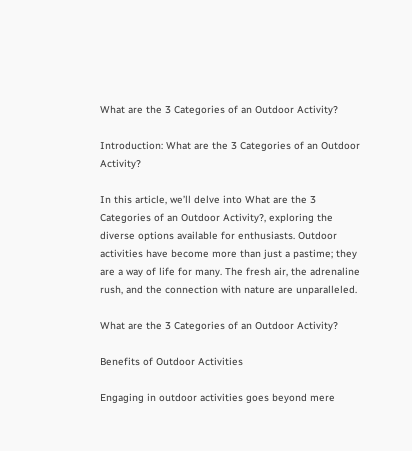What are the 3 Categories of an Outdoor Activity?

Introduction: What are the 3 Categories of an Outdoor Activity?

In this article, we’ll delve into What are the 3 Categories of an Outdoor Activity?, exploring the diverse options available for enthusiasts. Outdoor activities have become more than just a pastime; they are a way of life for many. The fresh air, the adrenaline rush, and the connection with nature are unparalleled.

What are the 3 Categories of an Outdoor Activity?

Benefits of Outdoor Activities

Engaging in outdoor activities goes beyond mere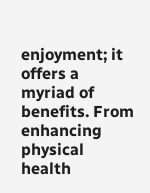enjoyment; it offers a myriad of benefits. From enhancing physical health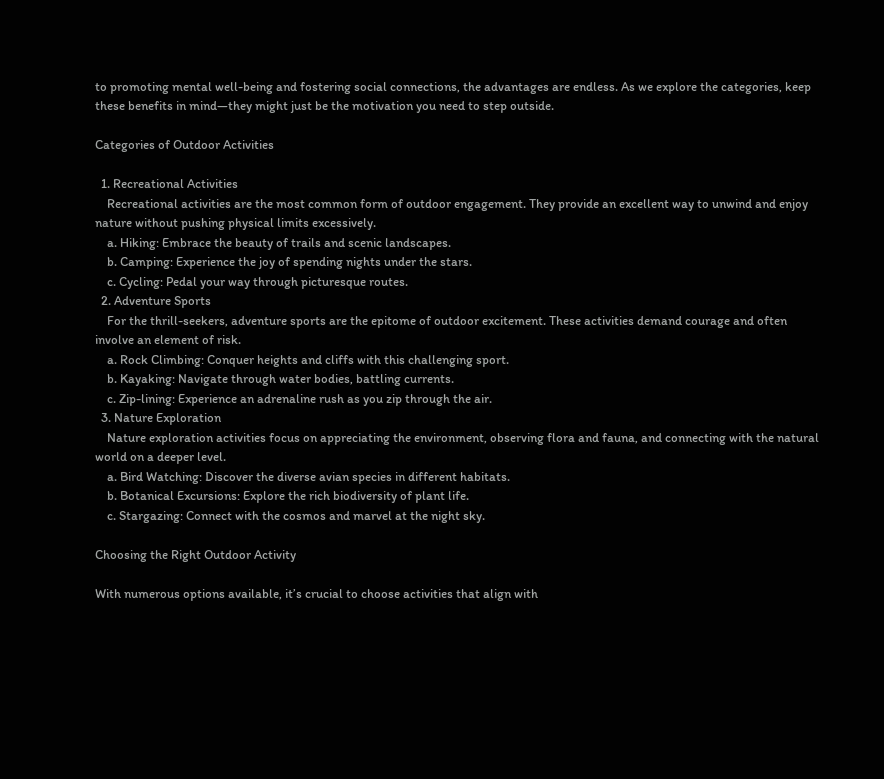to promoting mental well-being and fostering social connections, the advantages are endless. As we explore the categories, keep these benefits in mind—they might just be the motivation you need to step outside.

Categories of Outdoor Activities

  1. Recreational Activities
    Recreational activities are the most common form of outdoor engagement. They provide an excellent way to unwind and enjoy nature without pushing physical limits excessively.
    a. Hiking: Embrace the beauty of trails and scenic landscapes.
    b. Camping: Experience the joy of spending nights under the stars.
    c. Cycling: Pedal your way through picturesque routes.
  2. Adventure Sports
    For the thrill-seekers, adventure sports are the epitome of outdoor excitement. These activities demand courage and often involve an element of risk.
    a. Rock Climbing: Conquer heights and cliffs with this challenging sport.
    b. Kayaking: Navigate through water bodies, battling currents.
    c. Zip-lining: Experience an adrenaline rush as you zip through the air.
  3. Nature Exploration
    Nature exploration activities focus on appreciating the environment, observing flora and fauna, and connecting with the natural world on a deeper level.
    a. Bird Watching: Discover the diverse avian species in different habitats.
    b. Botanical Excursions: Explore the rich biodiversity of plant life.
    c. Stargazing: Connect with the cosmos and marvel at the night sky.

Choosing the Right Outdoor Activity

With numerous options available, it’s crucial to choose activities that align with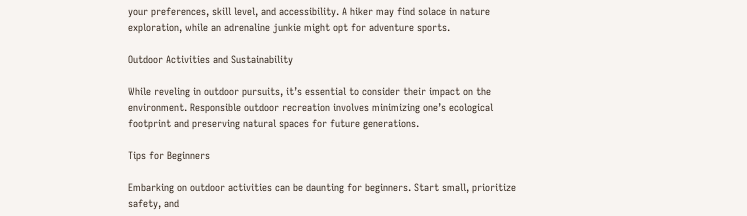your preferences, skill level, and accessibility. A hiker may find solace in nature exploration, while an adrenaline junkie might opt for adventure sports.

Outdoor Activities and Sustainability

While reveling in outdoor pursuits, it’s essential to consider their impact on the environment. Responsible outdoor recreation involves minimizing one’s ecological footprint and preserving natural spaces for future generations.

Tips for Beginners

Embarking on outdoor activities can be daunting for beginners. Start small, prioritize safety, and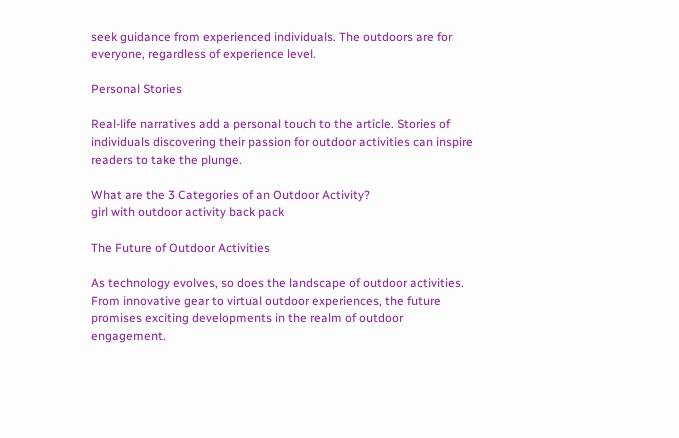seek guidance from experienced individuals. The outdoors are for everyone, regardless of experience level.

Personal Stories

Real-life narratives add a personal touch to the article. Stories of individuals discovering their passion for outdoor activities can inspire readers to take the plunge.

What are the 3 Categories of an Outdoor Activity?
girl with outdoor activity back pack

The Future of Outdoor Activities

As technology evolves, so does the landscape of outdoor activities. From innovative gear to virtual outdoor experiences, the future promises exciting developments in the realm of outdoor engagement.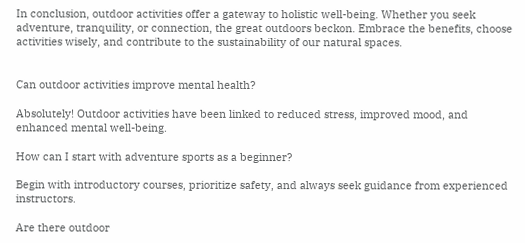In conclusion, outdoor activities offer a gateway to holistic well-being. Whether you seek adventure, tranquility, or connection, the great outdoors beckon. Embrace the benefits, choose activities wisely, and contribute to the sustainability of our natural spaces.


Can outdoor activities improve mental health?

Absolutely! Outdoor activities have been linked to reduced stress, improved mood, and enhanced mental well-being.

How can I start with adventure sports as a beginner?

Begin with introductory courses, prioritize safety, and always seek guidance from experienced instructors.

Are there outdoor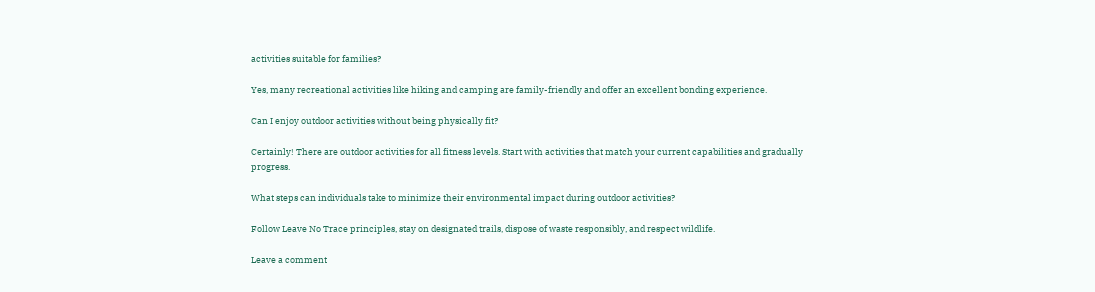activities suitable for families?

Yes, many recreational activities like hiking and camping are family-friendly and offer an excellent bonding experience.

Can I enjoy outdoor activities without being physically fit?

Certainly! There are outdoor activities for all fitness levels. Start with activities that match your current capabilities and gradually progress.

What steps can individuals take to minimize their environmental impact during outdoor activities?

Follow Leave No Trace principles, stay on designated trails, dispose of waste responsibly, and respect wildlife.

Leave a comment